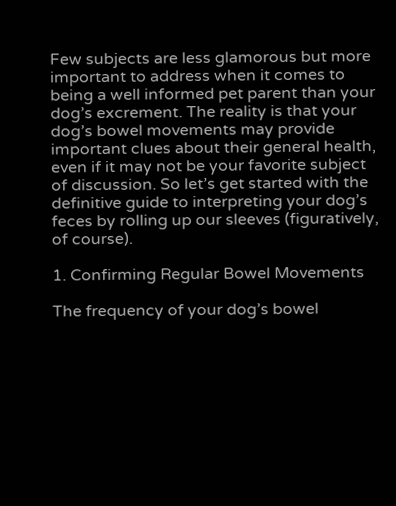Few subjects are less glamorous but more important to address when it comes to being a well informed pet parent than your dog’s excrement. The reality is that your dog’s bowel movements may provide important clues about their general health, even if it may not be your favorite subject of discussion. So let’s get started with the definitive guide to interpreting your dog’s feces by rolling up our sleeves (figuratively, of course).

1. Confirming Regular Bowel Movements

The frequency of your dog’s bowel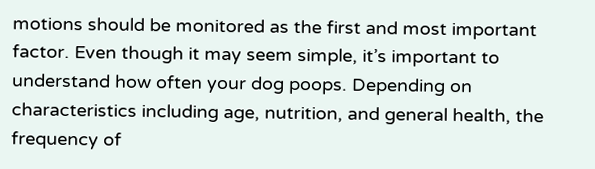motions should be monitored as the first and most important factor. Even though it may seem simple, it’s important to understand how often your dog poops. Depending on characteristics including age, nutrition, and general health, the frequency of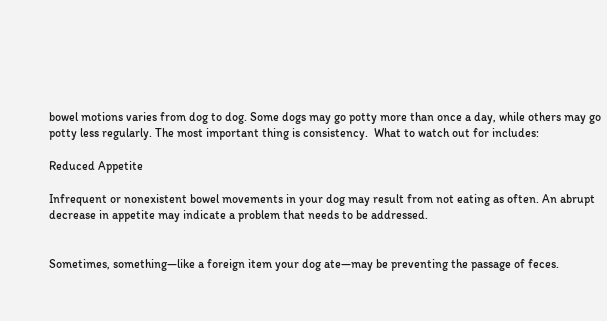bowel motions varies from dog to dog. Some dogs may go potty more than once a day, while others may go potty less regularly. The most important thing is consistency.  What to watch out for includes:

Reduced Appetite

Infrequent or nonexistent bowel movements in your dog may result from not eating as often. An abrupt decrease in appetite may indicate a problem that needs to be addressed.


Sometimes, something—like a foreign item your dog ate—may be preventing the passage of feces.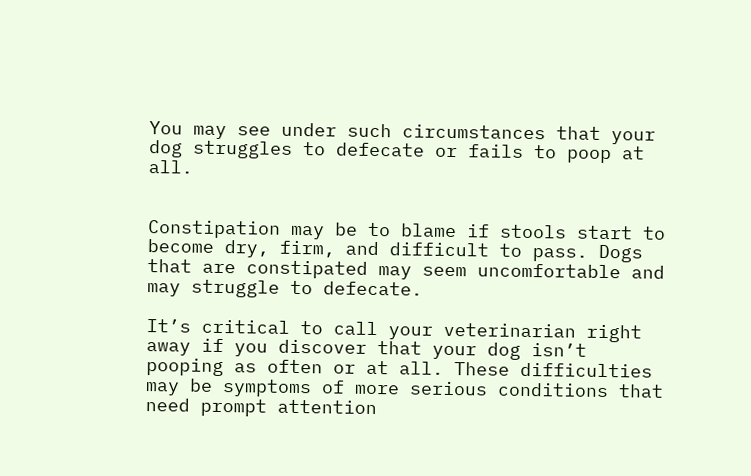You may see under such circumstances that your dog struggles to defecate or fails to poop at all.


Constipation may be to blame if stools start to become dry, firm, and difficult to pass. Dogs that are constipated may seem uncomfortable and may struggle to defecate.

It’s critical to call your veterinarian right away if you discover that your dog isn’t pooping as often or at all. These difficulties may be symptoms of more serious conditions that need prompt attention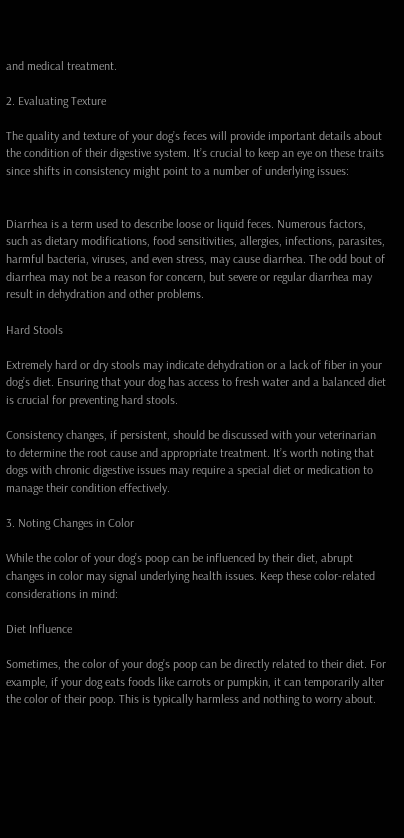and medical treatment.

2. Evaluating Texture

The quality and texture of your dog’s feces will provide important details about the condition of their digestive system. It’s crucial to keep an eye on these traits since shifts in consistency might point to a number of underlying issues:


Diarrhea is a term used to describe loose or liquid feces. Numerous factors, such as dietary modifications, food sensitivities, allergies, infections, parasites, harmful bacteria, viruses, and even stress, may cause diarrhea. The odd bout of diarrhea may not be a reason for concern, but severe or regular diarrhea may result in dehydration and other problems.

Hard Stools

Extremely hard or dry stools may indicate dehydration or a lack of fiber in your dog’s diet. Ensuring that your dog has access to fresh water and a balanced diet is crucial for preventing hard stools.

Consistency changes, if persistent, should be discussed with your veterinarian to determine the root cause and appropriate treatment. It’s worth noting that dogs with chronic digestive issues may require a special diet or medication to manage their condition effectively.

3. Noting Changes in Color

While the color of your dog’s poop can be influenced by their diet, abrupt changes in color may signal underlying health issues. Keep these color-related considerations in mind:

Diet Influence

Sometimes, the color of your dog’s poop can be directly related to their diet. For example, if your dog eats foods like carrots or pumpkin, it can temporarily alter the color of their poop. This is typically harmless and nothing to worry about.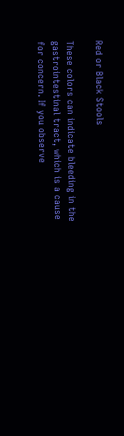Red or Black Stools

These colors can indicate bleeding in the gastrointestinal tract, which is a cause for concern. If you observe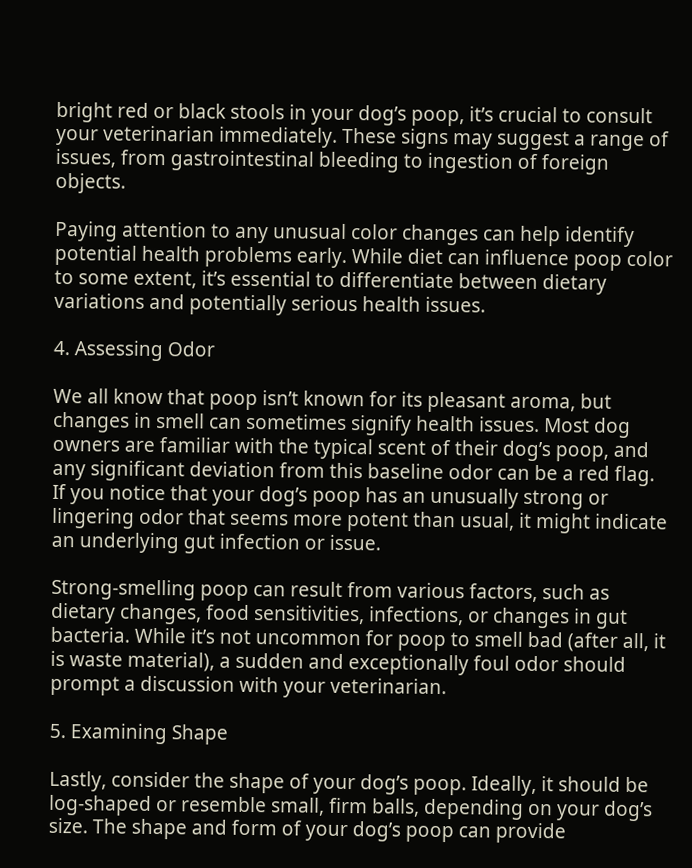bright red or black stools in your dog’s poop, it’s crucial to consult your veterinarian immediately. These signs may suggest a range of issues, from gastrointestinal bleeding to ingestion of foreign objects.

Paying attention to any unusual color changes can help identify potential health problems early. While diet can influence poop color to some extent, it’s essential to differentiate between dietary variations and potentially serious health issues.

4. Assessing Odor

We all know that poop isn’t known for its pleasant aroma, but changes in smell can sometimes signify health issues. Most dog owners are familiar with the typical scent of their dog’s poop, and any significant deviation from this baseline odor can be a red flag. If you notice that your dog’s poop has an unusually strong or lingering odor that seems more potent than usual, it might indicate an underlying gut infection or issue.

Strong-smelling poop can result from various factors, such as dietary changes, food sensitivities, infections, or changes in gut bacteria. While it’s not uncommon for poop to smell bad (after all, it is waste material), a sudden and exceptionally foul odor should prompt a discussion with your veterinarian.

5. Examining Shape

Lastly, consider the shape of your dog’s poop. Ideally, it should be log-shaped or resemble small, firm balls, depending on your dog’s size. The shape and form of your dog’s poop can provide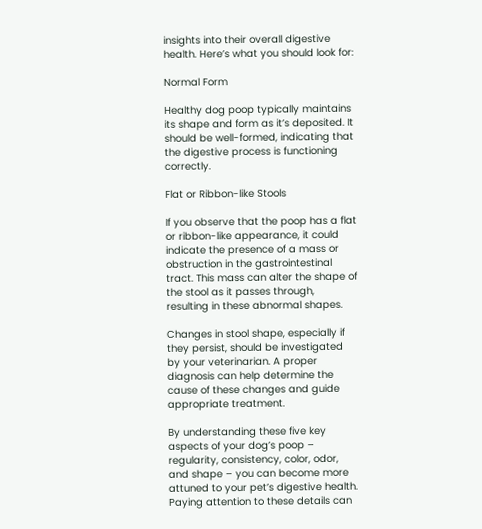insights into their overall digestive health. Here’s what you should look for:

Normal Form

Healthy dog poop typically maintains its shape and form as it’s deposited. It should be well-formed, indicating that the digestive process is functioning correctly.

Flat or Ribbon-like Stools

If you observe that the poop has a flat or ribbon-like appearance, it could indicate the presence of a mass or obstruction in the gastrointestinal tract. This mass can alter the shape of the stool as it passes through, resulting in these abnormal shapes.

Changes in stool shape, especially if they persist, should be investigated by your veterinarian. A proper diagnosis can help determine the cause of these changes and guide appropriate treatment.

By understanding these five key aspects of your dog’s poop – regularity, consistency, color, odor, and shape – you can become more attuned to your pet’s digestive health. Paying attention to these details can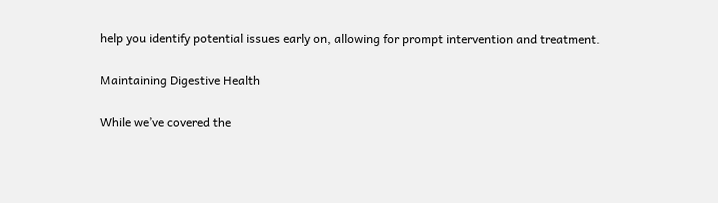help you identify potential issues early on, allowing for prompt intervention and treatment.

Maintaining Digestive Health

While we’ve covered the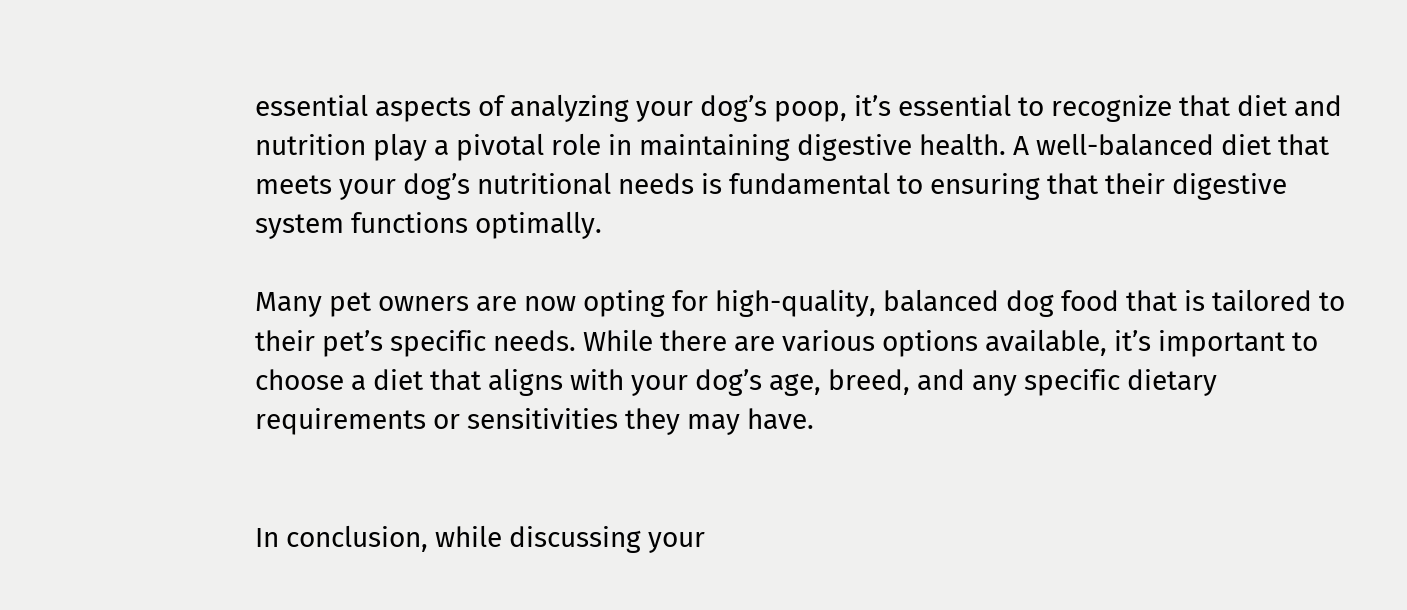essential aspects of analyzing your dog’s poop, it’s essential to recognize that diet and nutrition play a pivotal role in maintaining digestive health. A well-balanced diet that meets your dog’s nutritional needs is fundamental to ensuring that their digestive system functions optimally.

Many pet owners are now opting for high-quality, balanced dog food that is tailored to their pet’s specific needs. While there are various options available, it’s important to choose a diet that aligns with your dog’s age, breed, and any specific dietary requirements or sensitivities they may have.


In conclusion, while discussing your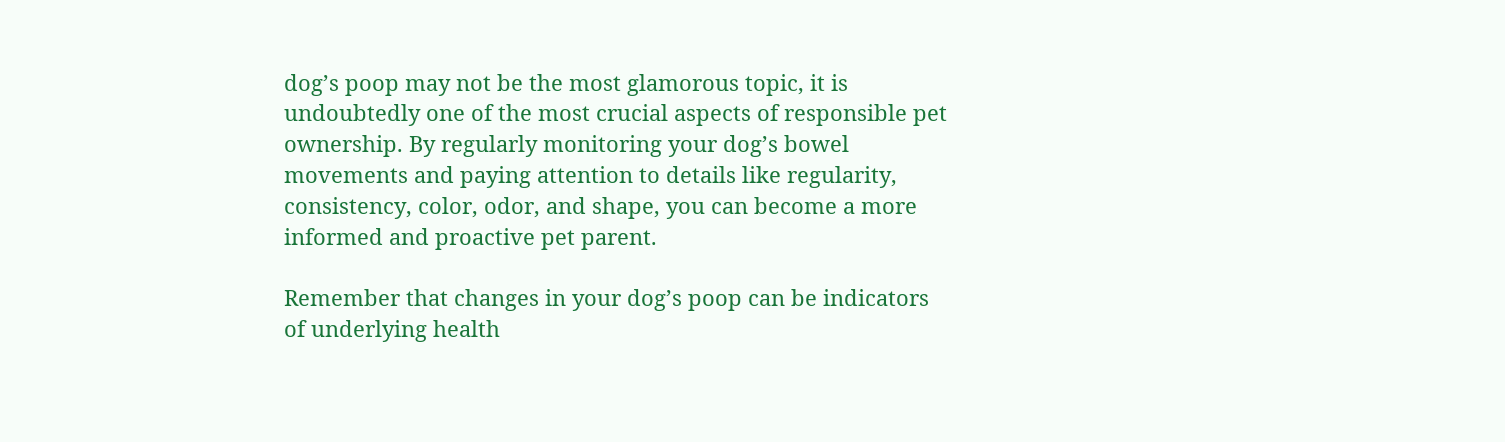dog’s poop may not be the most glamorous topic, it is undoubtedly one of the most crucial aspects of responsible pet ownership. By regularly monitoring your dog’s bowel movements and paying attention to details like regularity, consistency, color, odor, and shape, you can become a more informed and proactive pet parent.

Remember that changes in your dog’s poop can be indicators of underlying health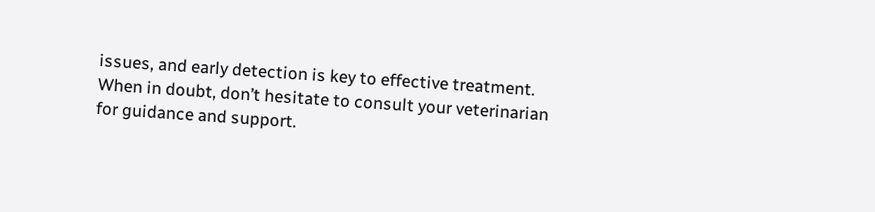issues, and early detection is key to effective treatment. When in doubt, don’t hesitate to consult your veterinarian for guidance and support.